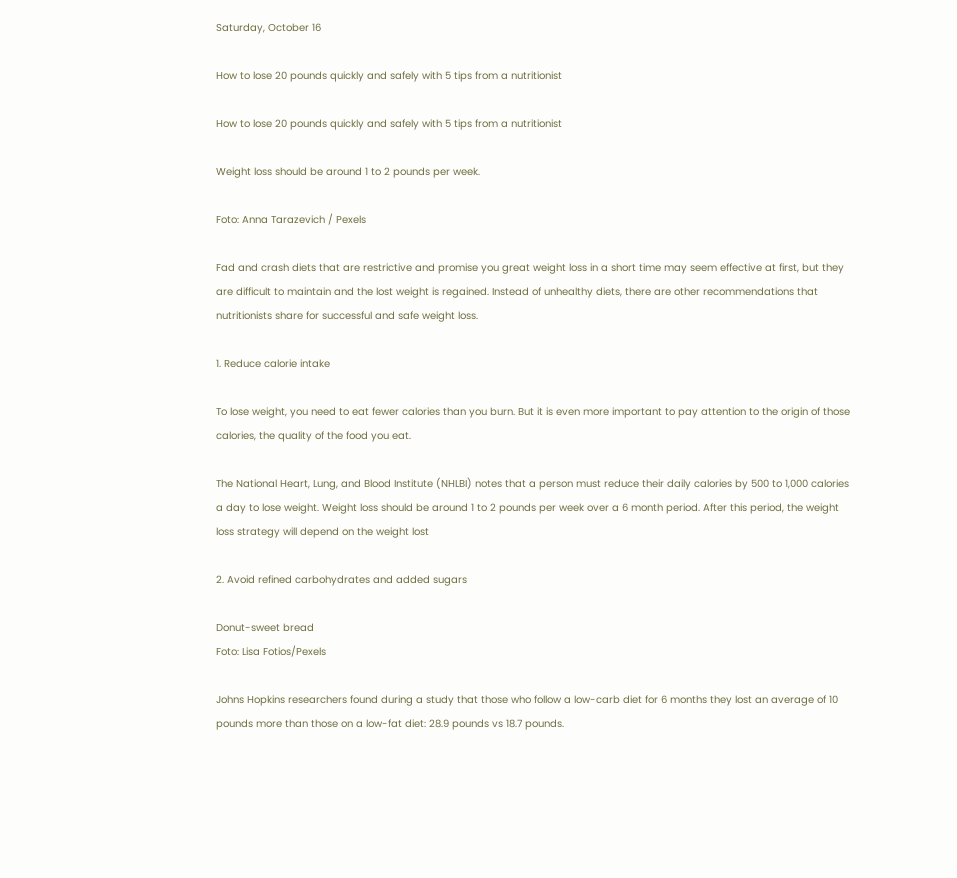Saturday, October 16

How to lose 20 pounds quickly and safely with 5 tips from a nutritionist

How to lose 20 pounds quickly and safely with 5 tips from a nutritionist

Weight loss should be around 1 to 2 pounds per week.

Foto: Anna Tarazevich / Pexels

Fad and crash diets that are restrictive and promise you great weight loss in a short time may seem effective at first, but they are difficult to maintain and the lost weight is regained. Instead of unhealthy diets, there are other recommendations that nutritionists share for successful and safe weight loss.

1. Reduce calorie intake

To lose weight, you need to eat fewer calories than you burn. But it is even more important to pay attention to the origin of those calories, the quality of the food you eat.

The National Heart, Lung, and Blood Institute (NHLBI) notes that a person must reduce their daily calories by 500 to 1,000 calories a day to lose weight. Weight loss should be around 1 to 2 pounds per week over a 6 month period. After this period, the weight loss strategy will depend on the weight lost

2. Avoid refined carbohydrates and added sugars

Donut-sweet bread
Foto: Lisa Fotios/Pexels

Johns Hopkins researchers found during a study that those who follow a low-carb diet for 6 months they lost an average of 10 pounds more than those on a low-fat diet: 28.9 pounds vs 18.7 pounds.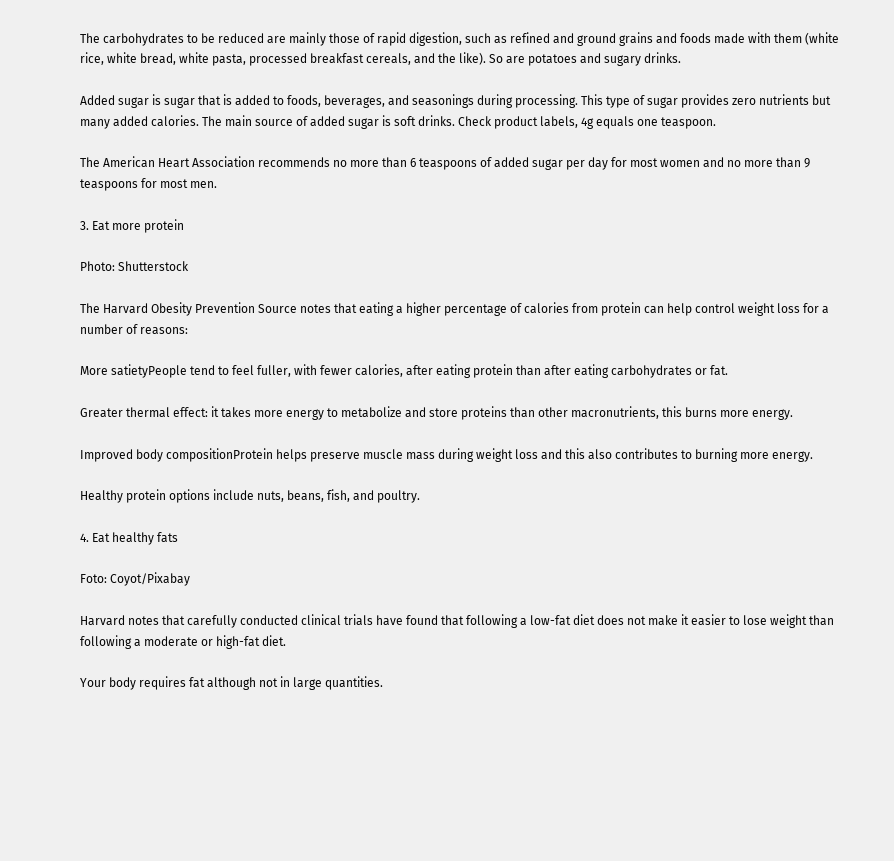The carbohydrates to be reduced are mainly those of rapid digestion, such as refined and ground grains and foods made with them (white rice, white bread, white pasta, processed breakfast cereals, and the like). So are potatoes and sugary drinks.

Added sugar is sugar that is added to foods, beverages, and seasonings during processing. This type of sugar provides zero nutrients but many added calories. The main source of added sugar is soft drinks. Check product labels, 4g equals one teaspoon.

The American Heart Association recommends no more than 6 teaspoons of added sugar per day for most women and no more than 9 teaspoons for most men.

3. Eat more protein

Photo: Shutterstock

The Harvard Obesity Prevention Source notes that eating a higher percentage of calories from protein can help control weight loss for a number of reasons:

More satietyPeople tend to feel fuller, with fewer calories, after eating protein than after eating carbohydrates or fat.

Greater thermal effect: it takes more energy to metabolize and store proteins than other macronutrients, this burns more energy.

Improved body compositionProtein helps preserve muscle mass during weight loss and this also contributes to burning more energy.

Healthy protein options include nuts, beans, fish, and poultry.

4. Eat healthy fats

Foto: Coyot/Pixabay

Harvard notes that carefully conducted clinical trials have found that following a low-fat diet does not make it easier to lose weight than following a moderate or high-fat diet.

Your body requires fat although not in large quantities.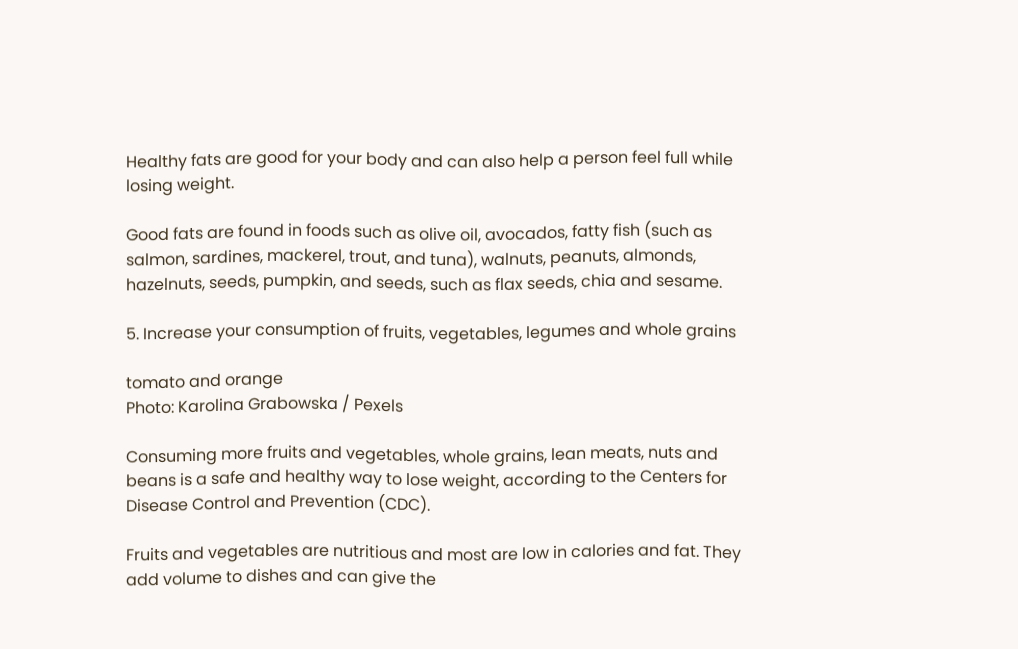Healthy fats are good for your body and can also help a person feel full while losing weight.

Good fats are found in foods such as olive oil, avocados, fatty fish (such as salmon, sardines, mackerel, trout, and tuna), walnuts, peanuts, almonds, hazelnuts, seeds, pumpkin, and seeds, such as flax seeds, chia and sesame.

5. Increase your consumption of fruits, vegetables, legumes and whole grains

tomato and orange
Photo: Karolina Grabowska / Pexels

Consuming more fruits and vegetables, whole grains, lean meats, nuts and beans is a safe and healthy way to lose weight, according to the Centers for Disease Control and Prevention (CDC).

Fruits and vegetables are nutritious and most are low in calories and fat. They add volume to dishes and can give the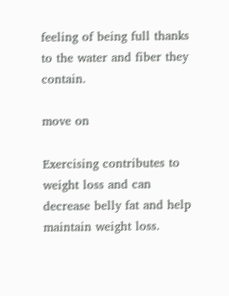feeling of being full thanks to the water and fiber they contain.

move on

Exercising contributes to weight loss and can decrease belly fat and help maintain weight loss.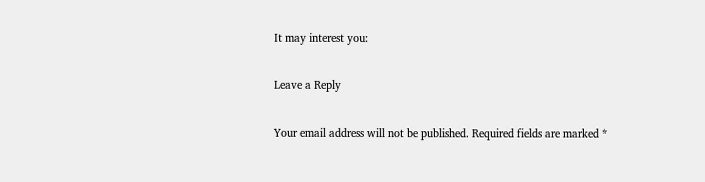It may interest you:

Leave a Reply

Your email address will not be published. Required fields are marked *